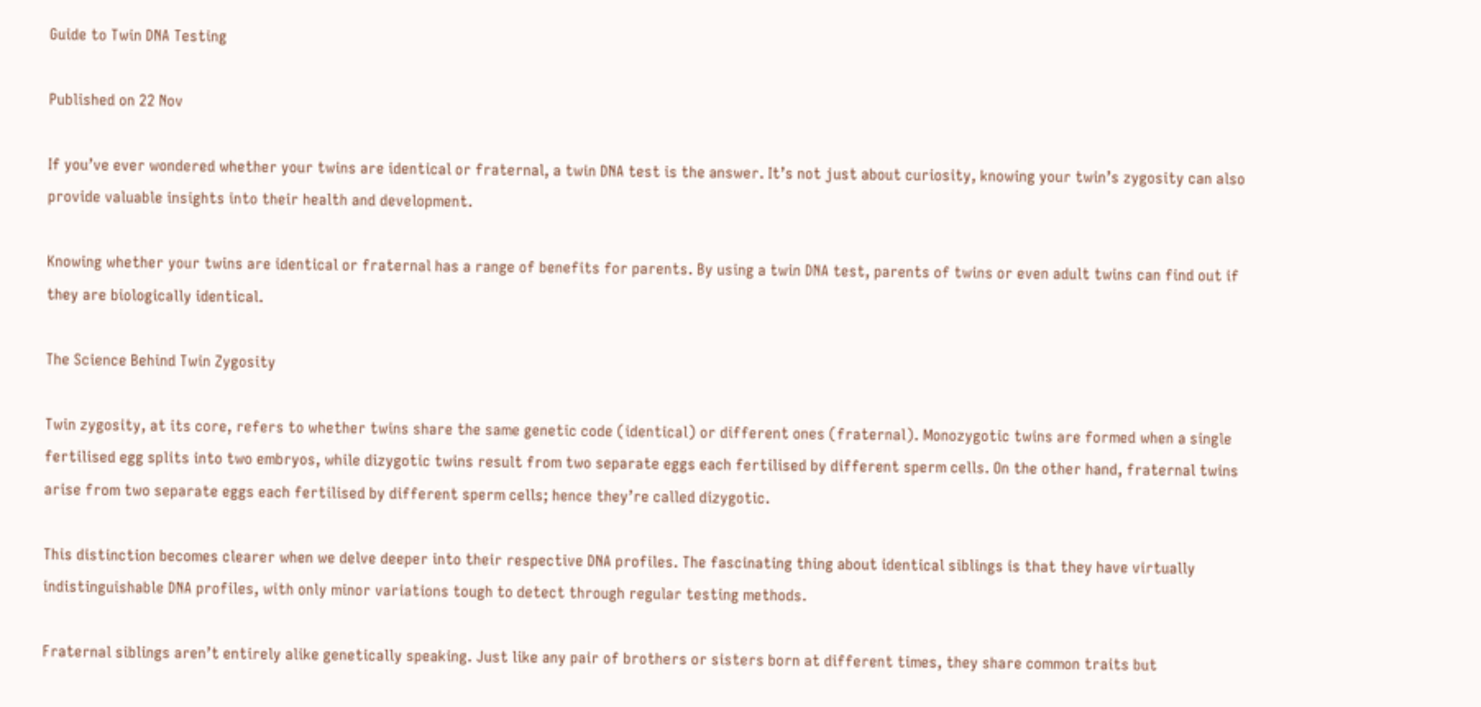Guide to Twin DNA Testing

Published on 22 Nov

If you’ve ever wondered whether your twins are identical or fraternal, a twin DNA test is the answer. It’s not just about curiosity, knowing your twin’s zygosity can also provide valuable insights into their health and development.

Knowing whether your twins are identical or fraternal has a range of benefits for parents. By using a twin DNA test, parents of twins or even adult twins can find out if they are biologically identical.

The Science Behind Twin Zygosity

Twin zygosity, at its core, refers to whether twins share the same genetic code (identical) or different ones (fraternal). Monozygotic twins are formed when a single fertilised egg splits into two embryos, while dizygotic twins result from two separate eggs each fertilised by different sperm cells. On the other hand, fraternal twins arise from two separate eggs each fertilised by different sperm cells; hence they’re called dizygotic.

This distinction becomes clearer when we delve deeper into their respective DNA profiles. The fascinating thing about identical siblings is that they have virtually indistinguishable DNA profiles, with only minor variations tough to detect through regular testing methods.

Fraternal siblings aren’t entirely alike genetically speaking. Just like any pair of brothers or sisters born at different times, they share common traits but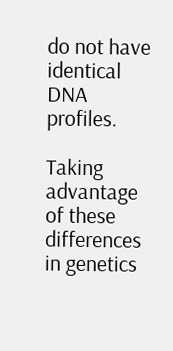do not have identical DNA profiles.

Taking advantage of these differences in genetics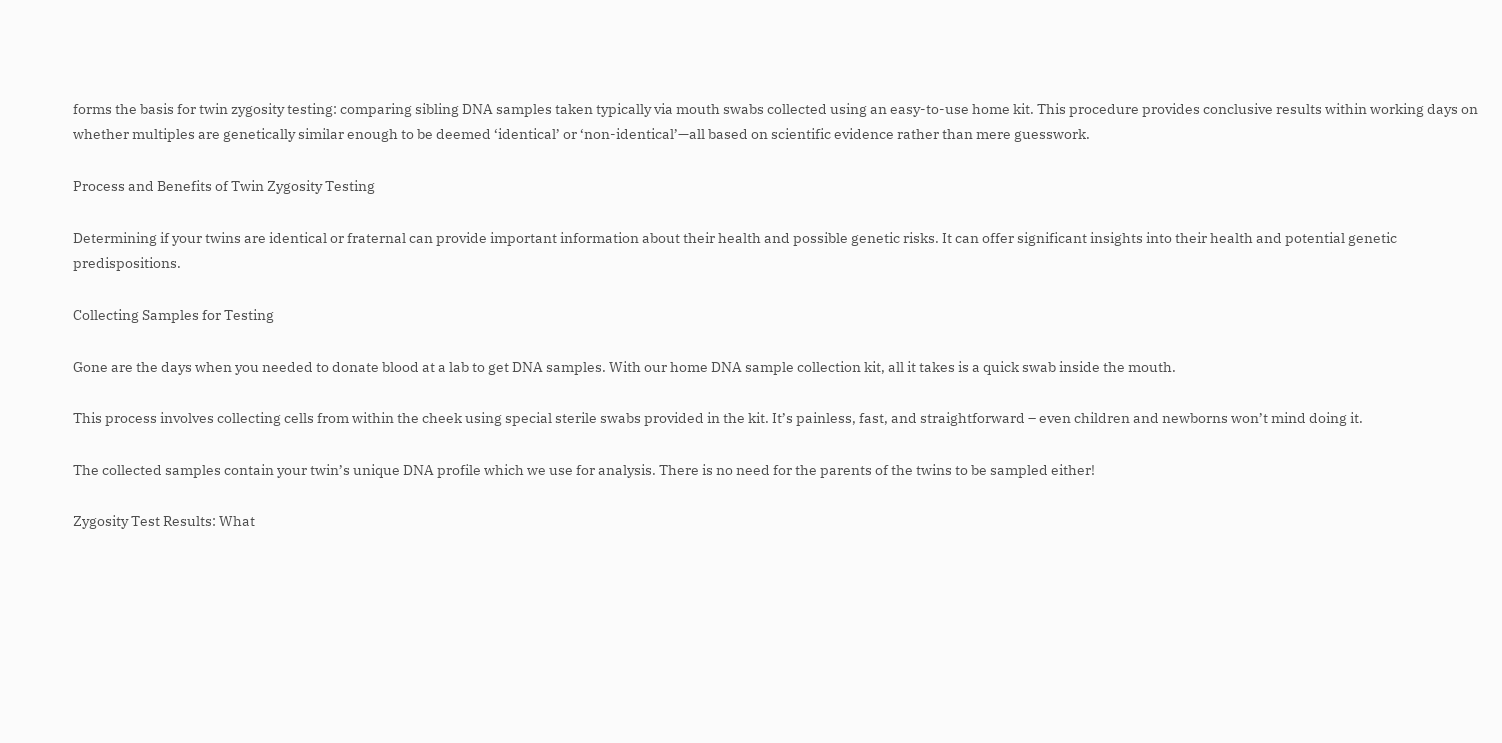forms the basis for twin zygosity testing: comparing sibling DNA samples taken typically via mouth swabs collected using an easy-to-use home kit. This procedure provides conclusive results within working days on whether multiples are genetically similar enough to be deemed ‘identical’ or ‘non-identical’—all based on scientific evidence rather than mere guesswork.

Process and Benefits of Twin Zygosity Testing

Determining if your twins are identical or fraternal can provide important information about their health and possible genetic risks. It can offer significant insights into their health and potential genetic predispositions.

Collecting Samples for Testing

Gone are the days when you needed to donate blood at a lab to get DNA samples. With our home DNA sample collection kit, all it takes is a quick swab inside the mouth.

This process involves collecting cells from within the cheek using special sterile swabs provided in the kit. It’s painless, fast, and straightforward – even children and newborns won’t mind doing it.

The collected samples contain your twin’s unique DNA profile which we use for analysis. There is no need for the parents of the twins to be sampled either!

Zygosity Test Results: What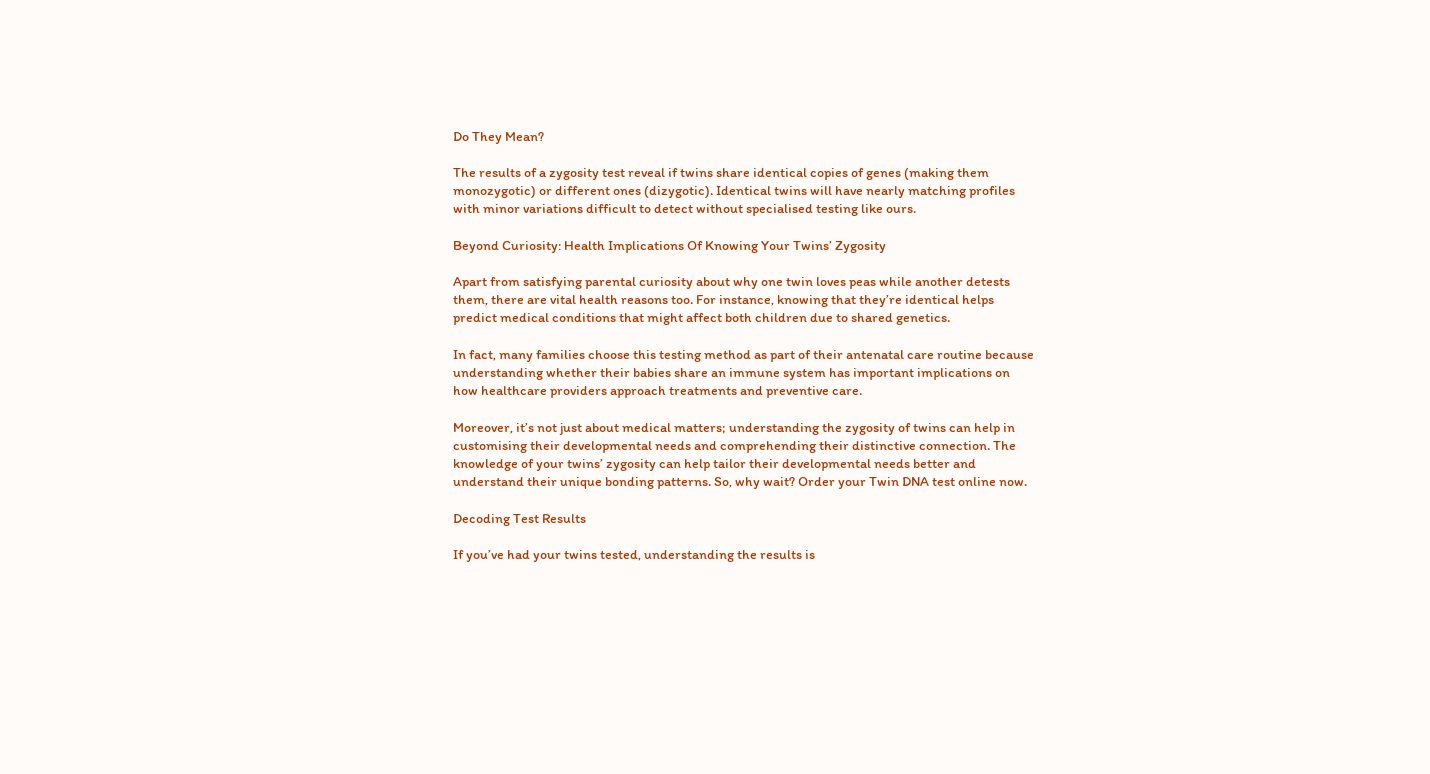Do They Mean?

The results of a zygosity test reveal if twins share identical copies of genes (making them monozygotic) or different ones (dizygotic). Identical twins will have nearly matching profiles with minor variations difficult to detect without specialised testing like ours.

Beyond Curiosity: Health Implications Of Knowing Your Twins’ Zygosity

Apart from satisfying parental curiosity about why one twin loves peas while another detests them, there are vital health reasons too. For instance, knowing that they’re identical helps predict medical conditions that might affect both children due to shared genetics.

In fact, many families choose this testing method as part of their antenatal care routine because understanding whether their babies share an immune system has important implications on how healthcare providers approach treatments and preventive care.

Moreover, it’s not just about medical matters; understanding the zygosity of twins can help in customising their developmental needs and comprehending their distinctive connection. The knowledge of your twins’ zygosity can help tailor their developmental needs better and understand their unique bonding patterns. So, why wait? Order your Twin DNA test online now.

Decoding Test Results

If you’ve had your twins tested, understanding the results is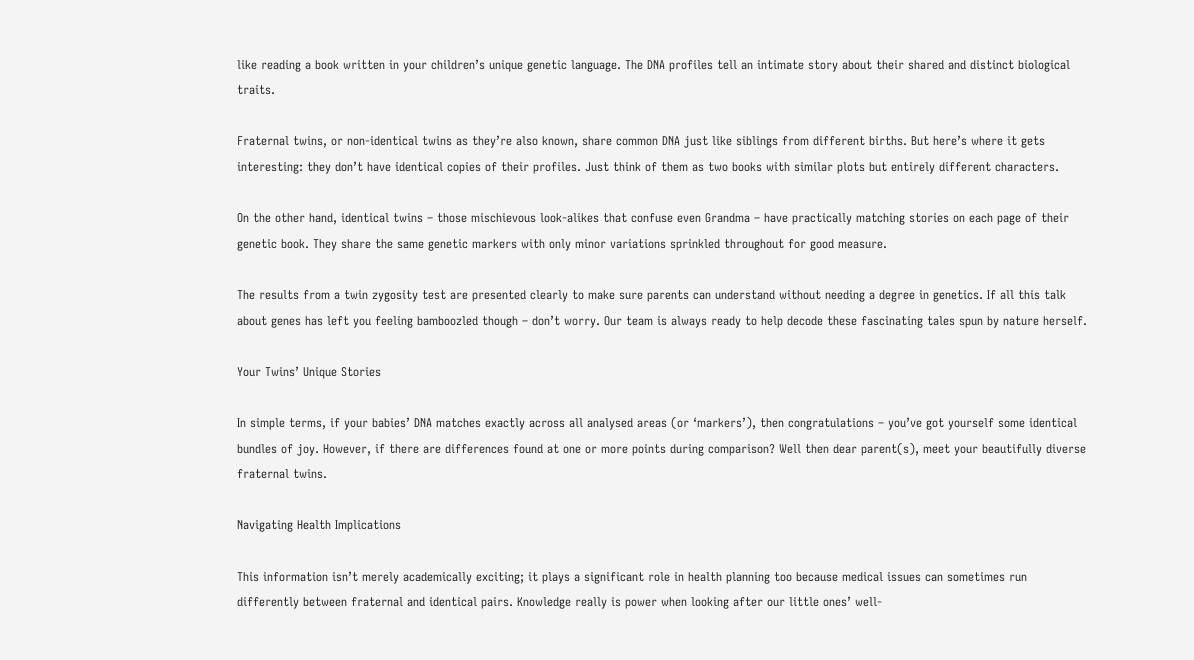like reading a book written in your children’s unique genetic language. The DNA profiles tell an intimate story about their shared and distinct biological traits.

Fraternal twins, or non-identical twins as they’re also known, share common DNA just like siblings from different births. But here’s where it gets interesting: they don’t have identical copies of their profiles. Just think of them as two books with similar plots but entirely different characters.

On the other hand, identical twins – those mischievous look-alikes that confuse even Grandma – have practically matching stories on each page of their genetic book. They share the same genetic markers with only minor variations sprinkled throughout for good measure.

The results from a twin zygosity test are presented clearly to make sure parents can understand without needing a degree in genetics. If all this talk about genes has left you feeling bamboozled though – don’t worry. Our team is always ready to help decode these fascinating tales spun by nature herself.

Your Twins’ Unique Stories

In simple terms, if your babies’ DNA matches exactly across all analysed areas (or ‘markers’), then congratulations – you’ve got yourself some identical bundles of joy. However, if there are differences found at one or more points during comparison? Well then dear parent(s), meet your beautifully diverse fraternal twins.

Navigating Health Implications

This information isn’t merely academically exciting; it plays a significant role in health planning too because medical issues can sometimes run differently between fraternal and identical pairs. Knowledge really is power when looking after our little ones’ well-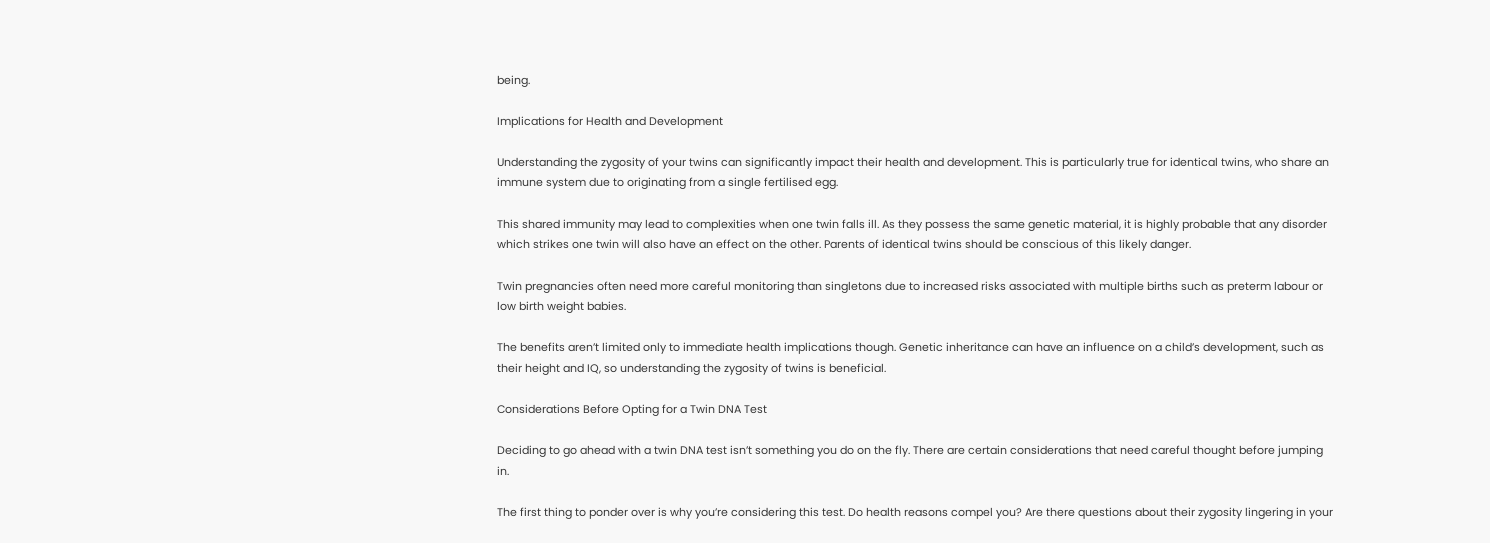being.

Implications for Health and Development

Understanding the zygosity of your twins can significantly impact their health and development. This is particularly true for identical twins, who share an immune system due to originating from a single fertilised egg.

This shared immunity may lead to complexities when one twin falls ill. As they possess the same genetic material, it is highly probable that any disorder which strikes one twin will also have an effect on the other. Parents of identical twins should be conscious of this likely danger.

Twin pregnancies often need more careful monitoring than singletons due to increased risks associated with multiple births such as preterm labour or low birth weight babies.

The benefits aren’t limited only to immediate health implications though. Genetic inheritance can have an influence on a child’s development, such as their height and IQ, so understanding the zygosity of twins is beneficial.

Considerations Before Opting for a Twin DNA Test

Deciding to go ahead with a twin DNA test isn’t something you do on the fly. There are certain considerations that need careful thought before jumping in.

The first thing to ponder over is why you’re considering this test. Do health reasons compel you? Are there questions about their zygosity lingering in your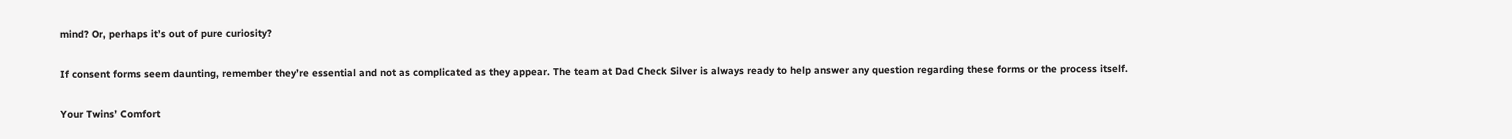mind? Or, perhaps it’s out of pure curiosity?

If consent forms seem daunting, remember they’re essential and not as complicated as they appear. The team at Dad Check Silver is always ready to help answer any question regarding these forms or the process itself.

Your Twins’ Comfort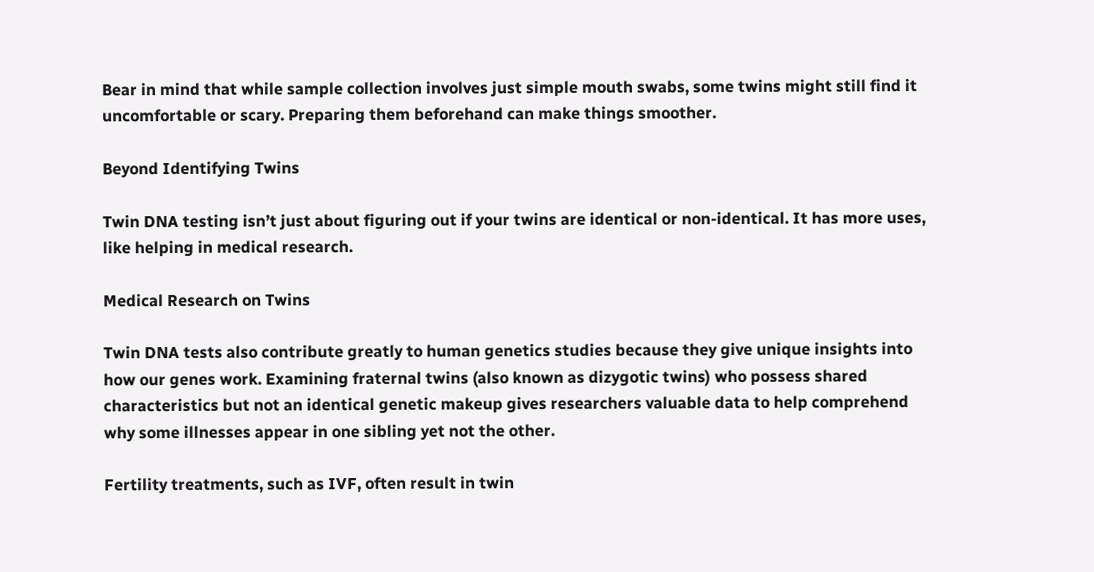Bear in mind that while sample collection involves just simple mouth swabs, some twins might still find it uncomfortable or scary. Preparing them beforehand can make things smoother.

Beyond Identifying Twins

Twin DNA testing isn’t just about figuring out if your twins are identical or non-identical. It has more uses, like helping in medical research.

Medical Research on Twins

Twin DNA tests also contribute greatly to human genetics studies because they give unique insights into how our genes work. Examining fraternal twins (also known as dizygotic twins) who possess shared characteristics but not an identical genetic makeup gives researchers valuable data to help comprehend why some illnesses appear in one sibling yet not the other.

Fertility treatments, such as IVF, often result in twin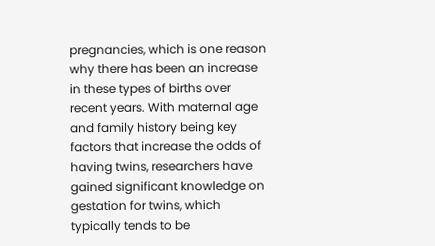pregnancies, which is one reason why there has been an increase in these types of births over recent years. With maternal age and family history being key factors that increase the odds of having twins, researchers have gained significant knowledge on gestation for twins, which typically tends to be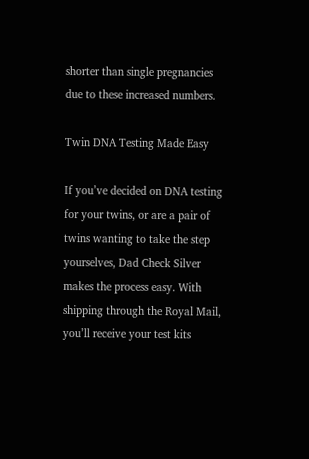shorter than single pregnancies due to these increased numbers.

Twin DNA Testing Made Easy

If you’ve decided on DNA testing for your twins, or are a pair of twins wanting to take the step yourselves, Dad Check Silver makes the process easy. With shipping through the Royal Mail, you’ll receive your test kits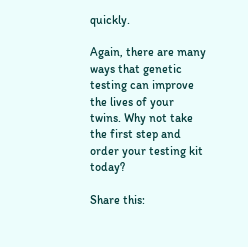quickly.

Again, there are many ways that genetic testing can improve the lives of your twins. Why not take the first step and order your testing kit today?

Share this: